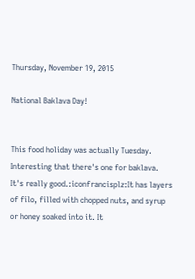Thursday, November 19, 2015

National Baklava Day!


This food holiday was actually Tuesday. Interesting that there's one for baklava. It's really good.:iconfrancisplz:It has layers of filo, filled with chopped nuts, and syrup or honey soaked into it. It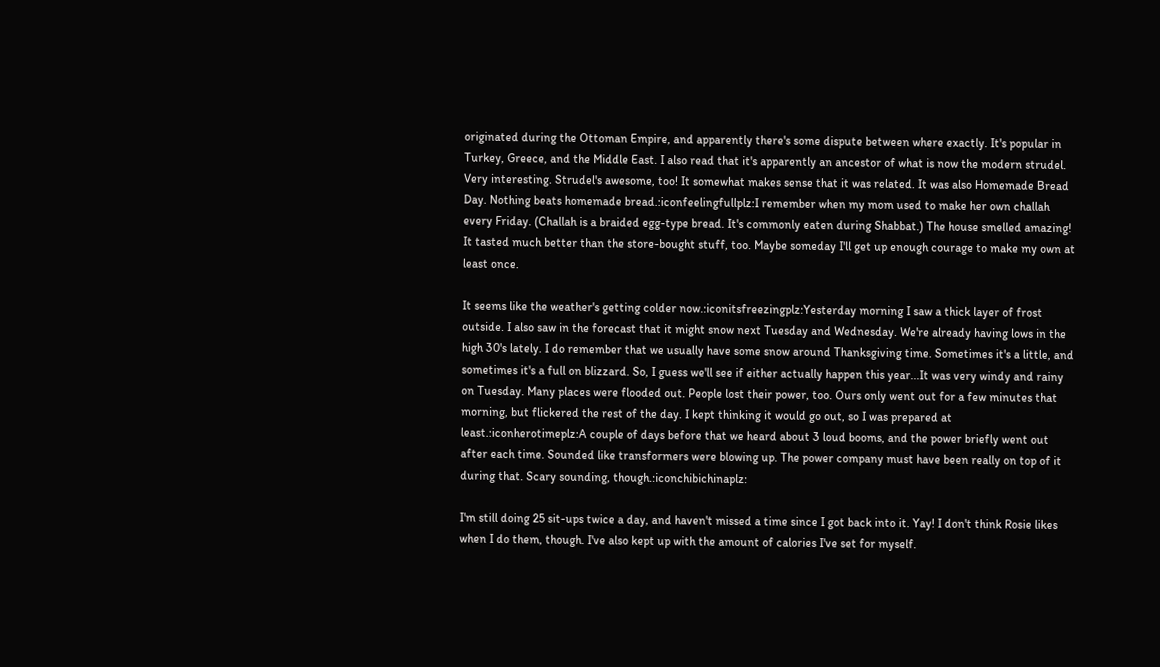originated during the Ottoman Empire, and apparently there's some dispute between where exactly. It's popular in Turkey, Greece, and the Middle East. I also read that it's apparently an ancestor of what is now the modern strudel. Very interesting. Strudel's awesome, too! It somewhat makes sense that it was related. It was also Homemade Bread Day. Nothing beats homemade bread.:iconfeelingfullplz:I remember when my mom used to make her own challah every Friday. (Challah is a braided egg-type bread. It's commonly eaten during Shabbat.) The house smelled amazing! It tasted much better than the store-bought stuff, too. Maybe someday I'll get up enough courage to make my own at least once.

It seems like the weather's getting colder now.:iconitsfreezingplz:Yesterday morning I saw a thick layer of frost outside. I also saw in the forecast that it might snow next Tuesday and Wednesday. We're already having lows in the high 30's lately. I do remember that we usually have some snow around Thanksgiving time. Sometimes it's a little, and sometimes it's a full on blizzard. So, I guess we'll see if either actually happen this year...It was very windy and rainy on Tuesday. Many places were flooded out. People lost their power, too. Ours only went out for a few minutes that morning, but flickered the rest of the day. I kept thinking it would go out, so I was prepared at least.:iconherotimeplz:A couple of days before that we heard about 3 loud booms, and the power briefly went out after each time. Sounded like transformers were blowing up. The power company must have been really on top of it during that. Scary sounding, though.:iconchibichinaplz:

I'm still doing 25 sit-ups twice a day, and haven't missed a time since I got back into it. Yay! I don't think Rosie likes when I do them, though. I've also kept up with the amount of calories I've set for myself.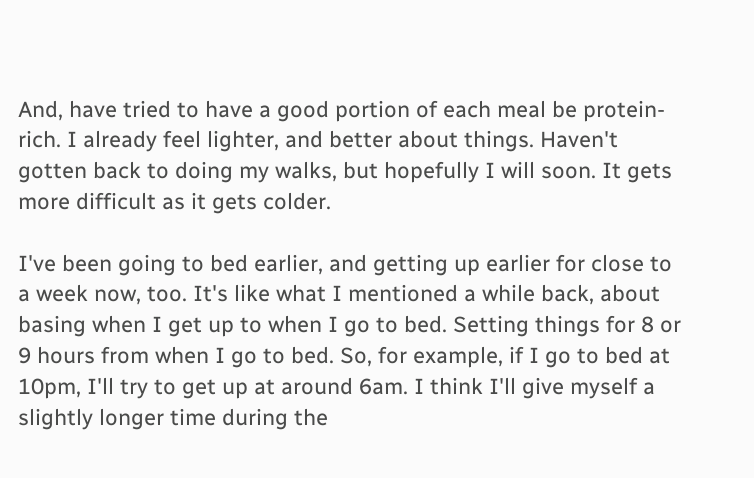And, have tried to have a good portion of each meal be protein-rich. I already feel lighter, and better about things. Haven't gotten back to doing my walks, but hopefully I will soon. It gets more difficult as it gets colder.

I've been going to bed earlier, and getting up earlier for close to a week now, too. It's like what I mentioned a while back, about basing when I get up to when I go to bed. Setting things for 8 or 9 hours from when I go to bed. So, for example, if I go to bed at 10pm, I'll try to get up at around 6am. I think I'll give myself a slightly longer time during the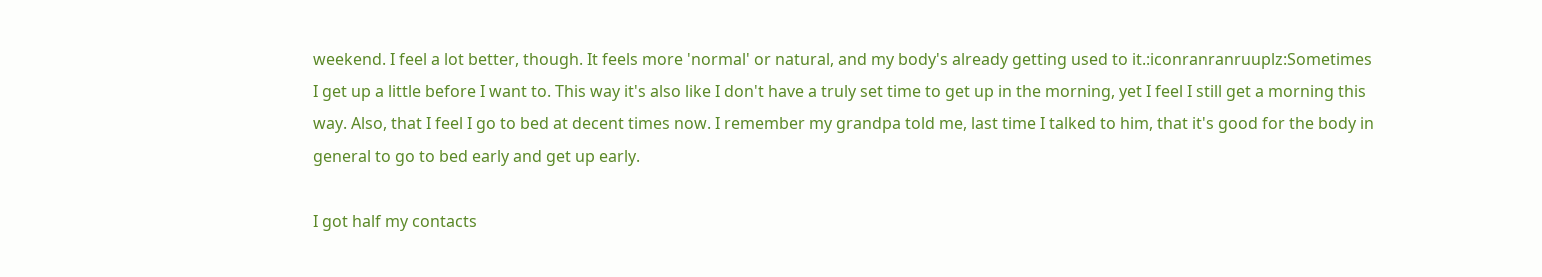weekend. I feel a lot better, though. It feels more 'normal' or natural, and my body's already getting used to it.:iconranranruuplz:Sometimes I get up a little before I want to. This way it's also like I don't have a truly set time to get up in the morning, yet I feel I still get a morning this way. Also, that I feel I go to bed at decent times now. I remember my grandpa told me, last time I talked to him, that it's good for the body in general to go to bed early and get up early.

I got half my contacts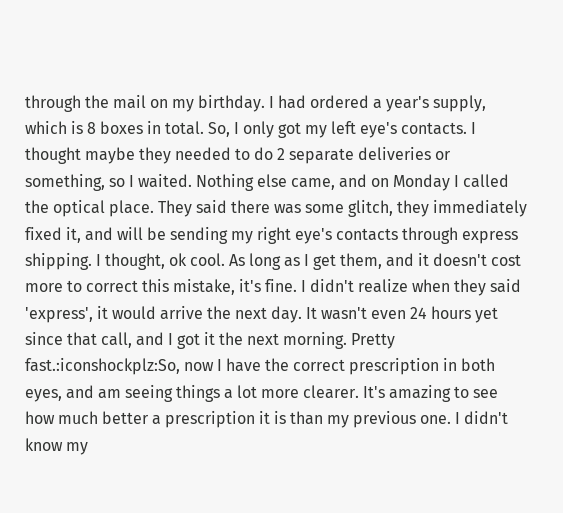through the mail on my birthday. I had ordered a year's supply, which is 8 boxes in total. So, I only got my left eye's contacts. I thought maybe they needed to do 2 separate deliveries or something, so I waited. Nothing else came, and on Monday I called the optical place. They said there was some glitch, they immediately fixed it, and will be sending my right eye's contacts through express shipping. I thought, ok cool. As long as I get them, and it doesn't cost more to correct this mistake, it's fine. I didn't realize when they said 'express', it would arrive the next day. It wasn't even 24 hours yet since that call, and I got it the next morning. Pretty fast.:iconshockplz:So, now I have the correct prescription in both eyes, and am seeing things a lot more clearer. It's amazing to see how much better a prescription it is than my previous one. I didn't know my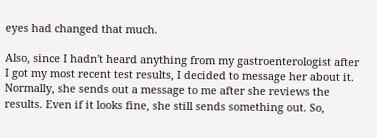eyes had changed that much.

Also, since I hadn't heard anything from my gastroenterologist after I got my most recent test results, I decided to message her about it. Normally, she sends out a message to me after she reviews the results. Even if it looks fine, she still sends something out. So,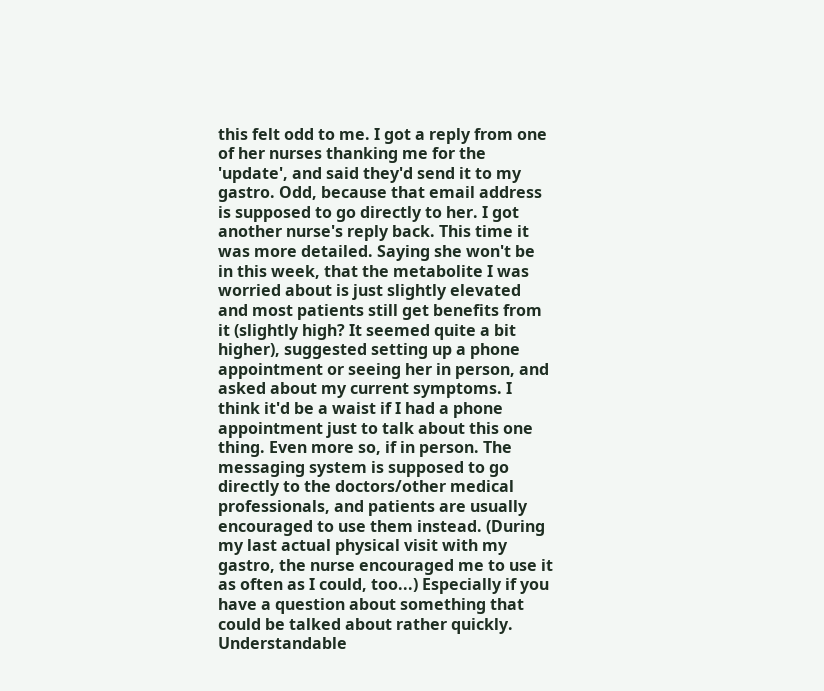this felt odd to me. I got a reply from one of her nurses thanking me for the 'update', and said they'd send it to my gastro. Odd, because that email address is supposed to go directly to her. I got another nurse's reply back. This time it was more detailed. Saying she won't be in this week, that the metabolite I was worried about is just slightly elevated and most patients still get benefits from it (slightly high? It seemed quite a bit higher), suggested setting up a phone appointment or seeing her in person, and asked about my current symptoms. I think it'd be a waist if I had a phone appointment just to talk about this one thing. Even more so, if in person. The messaging system is supposed to go directly to the doctors/other medical professionals, and patients are usually encouraged to use them instead. (During my last actual physical visit with my gastro, the nurse encouraged me to use it as often as I could, too...) Especially if you have a question about something that could be talked about rather quickly. Understandable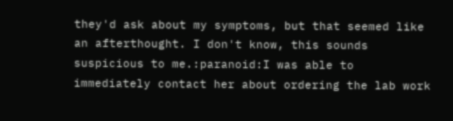they'd ask about my symptoms, but that seemed like an afterthought. I don't know, this sounds suspicious to me.:paranoid:I was able to immediately contact her about ordering the lab work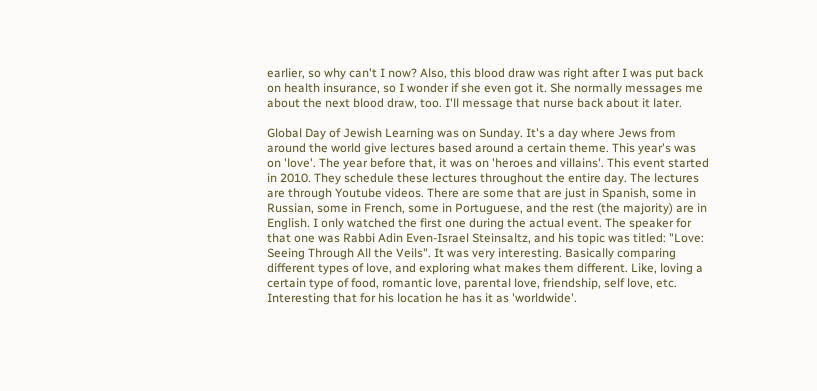earlier, so why can't I now? Also, this blood draw was right after I was put back on health insurance, so I wonder if she even got it. She normally messages me about the next blood draw, too. I'll message that nurse back about it later.

Global Day of Jewish Learning was on Sunday. It's a day where Jews from around the world give lectures based around a certain theme. This year's was on 'love'. The year before that, it was on 'heroes and villains'. This event started in 2010. They schedule these lectures throughout the entire day. The lectures are through Youtube videos. There are some that are just in Spanish, some in Russian, some in French, some in Portuguese, and the rest (the majority) are in English. I only watched the first one during the actual event. The speaker for that one was Rabbi Adin Even-Israel Steinsaltz, and his topic was titled: "Love: Seeing Through All the Veils". It was very interesting. Basically comparing different types of love, and exploring what makes them different. Like, loving a certain type of food, romantic love, parental love, friendship, self love, etc. Interesting that for his location he has it as 'worldwide'.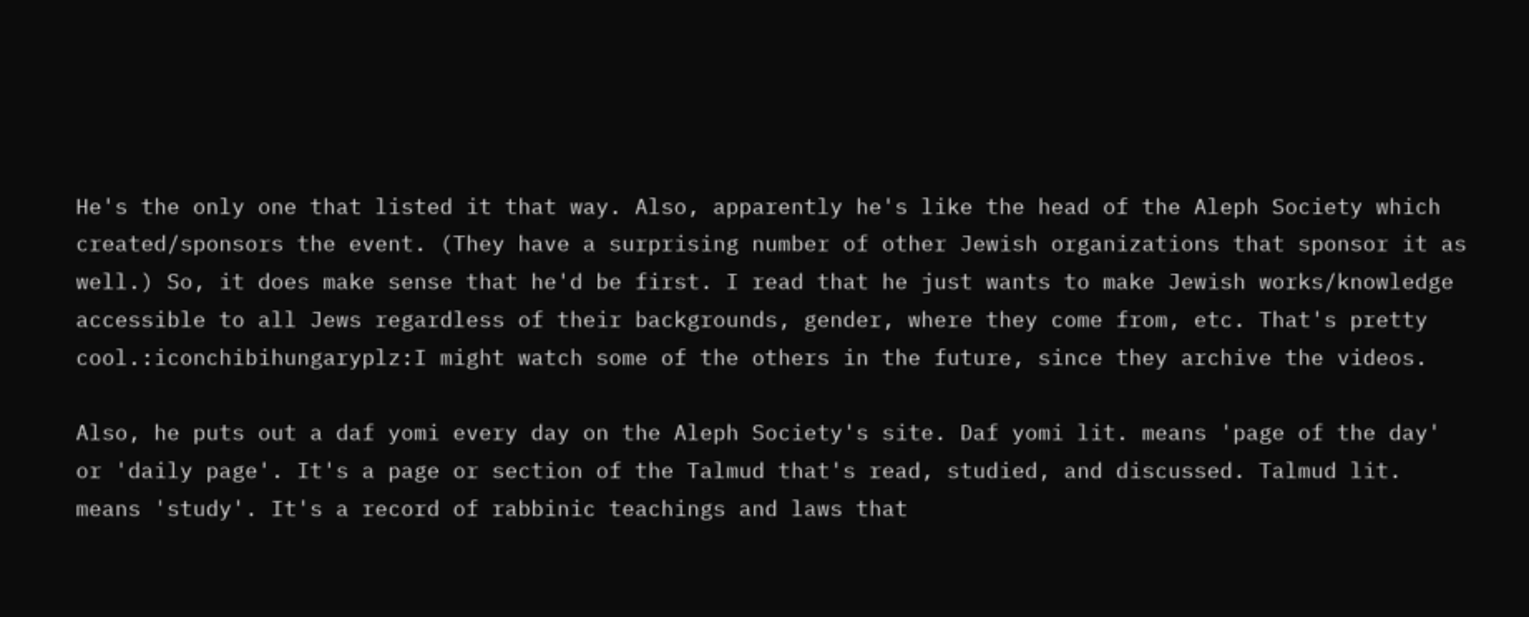He's the only one that listed it that way. Also, apparently he's like the head of the Aleph Society which created/sponsors the event. (They have a surprising number of other Jewish organizations that sponsor it as well.) So, it does make sense that he'd be first. I read that he just wants to make Jewish works/knowledge accessible to all Jews regardless of their backgrounds, gender, where they come from, etc. That's pretty cool.:iconchibihungaryplz:I might watch some of the others in the future, since they archive the videos.

Also, he puts out a daf yomi every day on the Aleph Society's site. Daf yomi lit. means 'page of the day' or 'daily page'. It's a page or section of the Talmud that's read, studied, and discussed. Talmud lit. means 'study'. It's a record of rabbinic teachings and laws that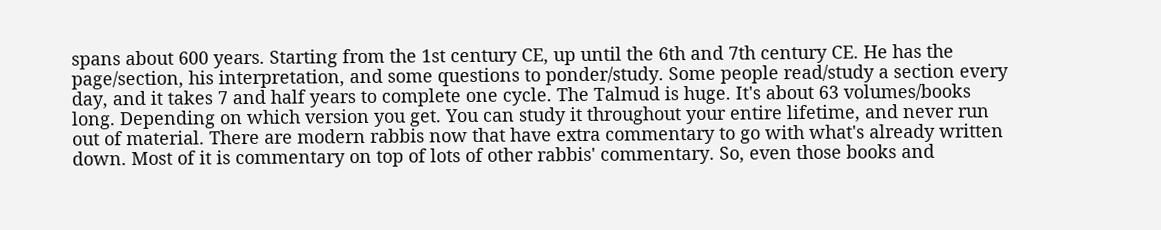spans about 600 years. Starting from the 1st century CE, up until the 6th and 7th century CE. He has the page/section, his interpretation, and some questions to ponder/study. Some people read/study a section every day, and it takes 7 and half years to complete one cycle. The Talmud is huge. It's about 63 volumes/books long. Depending on which version you get. You can study it throughout your entire lifetime, and never run out of material. There are modern rabbis now that have extra commentary to go with what's already written down. Most of it is commentary on top of lots of other rabbis' commentary. So, even those books and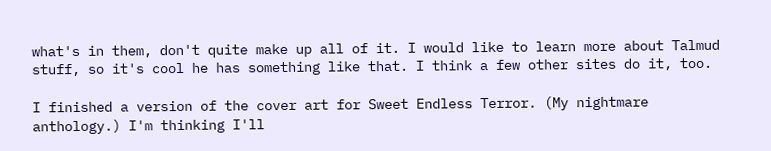what's in them, don't quite make up all of it. I would like to learn more about Talmud stuff, so it's cool he has something like that. I think a few other sites do it, too.

I finished a version of the cover art for Sweet Endless Terror. (My nightmare anthology.) I'm thinking I'll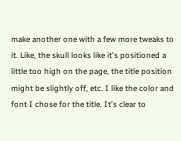make another one with a few more tweaks to it. Like, the skull looks like it's positioned a little too high on the page, the title position might be slightly off, etc. I like the color and font I chose for the title. It's clear to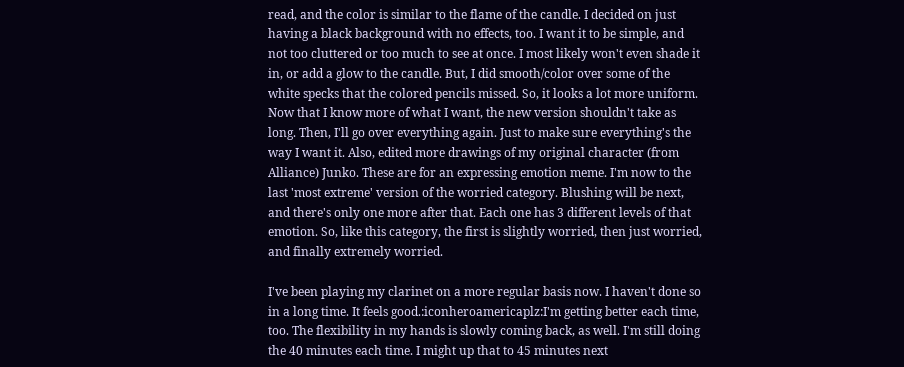read, and the color is similar to the flame of the candle. I decided on just having a black background with no effects, too. I want it to be simple, and not too cluttered or too much to see at once. I most likely won't even shade it in, or add a glow to the candle. But, I did smooth/color over some of the white specks that the colored pencils missed. So, it looks a lot more uniform. Now that I know more of what I want, the new version shouldn't take as long. Then, I'll go over everything again. Just to make sure everything's the way I want it. Also, edited more drawings of my original character (from Alliance) Junko. These are for an expressing emotion meme. I'm now to the last 'most extreme' version of the worried category. Blushing will be next, and there's only one more after that. Each one has 3 different levels of that emotion. So, like this category, the first is slightly worried, then just worried, and finally extremely worried.

I've been playing my clarinet on a more regular basis now. I haven't done so in a long time. It feels good.:iconheroamericaplz:I'm getting better each time, too. The flexibility in my hands is slowly coming back, as well. I'm still doing the 40 minutes each time. I might up that to 45 minutes next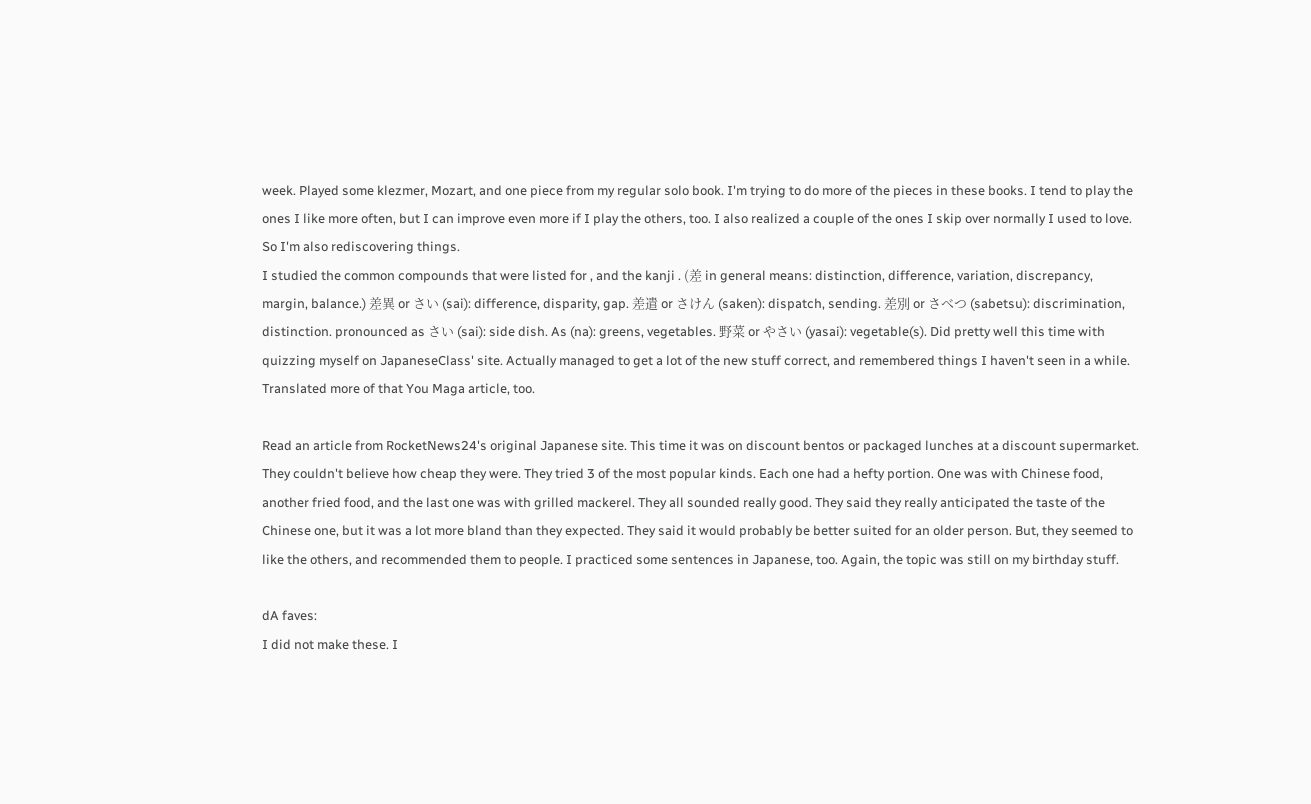week. Played some klezmer, Mozart, and one piece from my regular solo book. I'm trying to do more of the pieces in these books. I tend to play the ones I like more often, but I can improve even more if I play the others, too. I also realized a couple of the ones I skip over normally I used to love. So I'm also rediscovering things.
I studied the common compounds that were listed for , and the kanji . (差 in general means: distinction, difference, variation, discrepancy, margin, balance.) 差異 or さい (sai): difference, disparity, gap. 差遣 or さけん (saken): dispatch, sending. 差別 or さべつ (sabetsu): discrimination, distinction. pronounced as さい (sai): side dish. As (na): greens, vegetables. 野菜 or やさい (yasai): vegetable(s). Did pretty well this time with quizzing myself on JapaneseClass' site. Actually managed to get a lot of the new stuff correct, and remembered things I haven't seen in a while. Translated more of that You Maga article, too.

Read an article from RocketNews24's original Japanese site. This time it was on discount bentos or packaged lunches at a discount supermarket. They couldn't believe how cheap they were. They tried 3 of the most popular kinds. Each one had a hefty portion. One was with Chinese food, another fried food, and the last one was with grilled mackerel. They all sounded really good. They said they really anticipated the taste of the Chinese one, but it was a lot more bland than they expected. They said it would probably be better suited for an older person. But, they seemed to like the others, and recommended them to people. I practiced some sentences in Japanese, too. Again, the topic was still on my birthday stuff.

dA faves:
I did not make these. I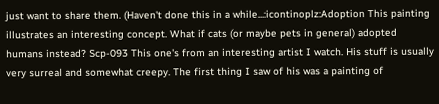just want to share them. (Haven't done this in a while...:icontinoplz:Adoption This painting illustrates an interesting concept. What if cats (or maybe pets in general) adopted humans instead? Scp-093 This one's from an interesting artist I watch. His stuff is usually very surreal and somewhat creepy. The first thing I saw of his was a painting of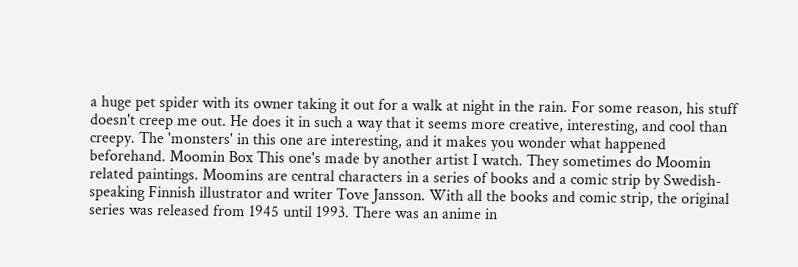a huge pet spider with its owner taking it out for a walk at night in the rain. For some reason, his stuff doesn't creep me out. He does it in such a way that it seems more creative, interesting, and cool than creepy. The 'monsters' in this one are interesting, and it makes you wonder what happened beforehand. Moomin Box This one's made by another artist I watch. They sometimes do Moomin related paintings. Moomins are central characters in a series of books and a comic strip by Swedish-speaking Finnish illustrator and writer Tove Jansson. With all the books and comic strip, the original series was released from 1945 until 1993. There was an anime in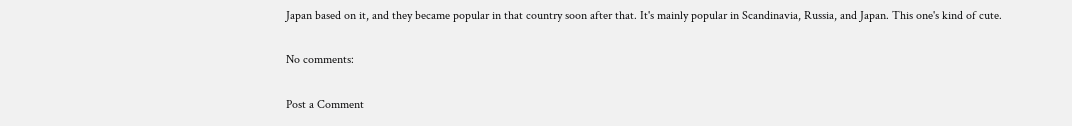Japan based on it, and they became popular in that country soon after that. It's mainly popular in Scandinavia, Russia, and Japan. This one's kind of cute.

No comments:

Post a Comment